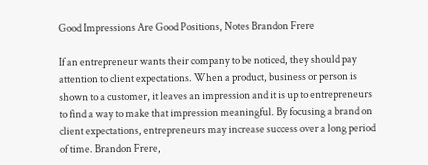Good Impressions Are Good Positions, Notes Brandon Frere

If an entrepreneur wants their company to be noticed, they should pay attention to client expectations. When a product, business or person is shown to a customer, it leaves an impression and it is up to entrepreneurs to find a way to make that impression meaningful. By focusing a brand on client expectations, entrepreneurs may increase success over a long period of time. Brandon Frere,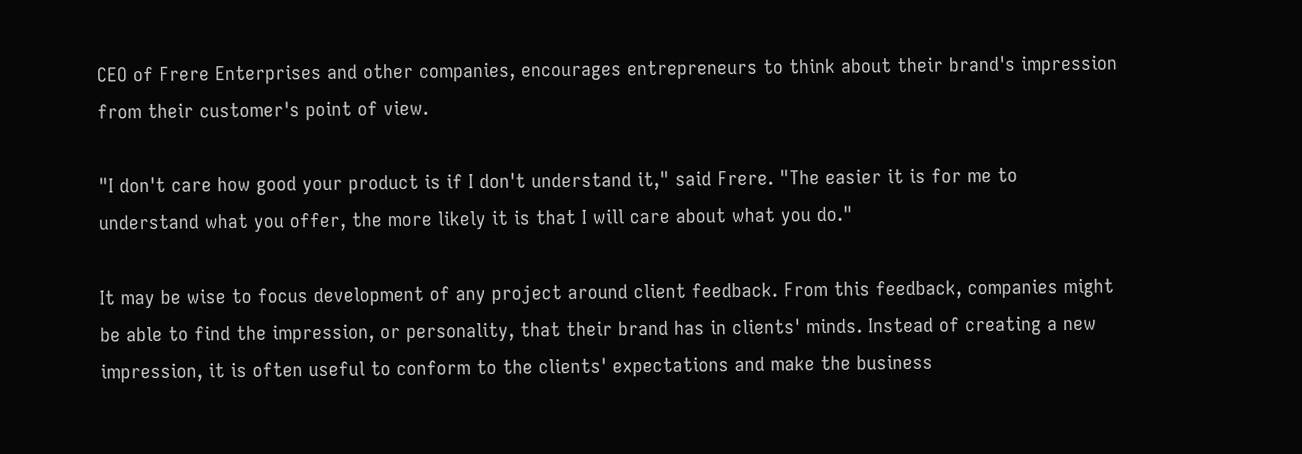CEO of Frere Enterprises and other companies, encourages entrepreneurs to think about their brand's impression from their customer's point of view.

"I don't care how good your product is if I don't understand it," said Frere. "The easier it is for me to understand what you offer, the more likely it is that I will care about what you do."

It may be wise to focus development of any project around client feedback. From this feedback, companies might be able to find the impression, or personality, that their brand has in clients' minds. Instead of creating a new impression, it is often useful to conform to the clients' expectations and make the business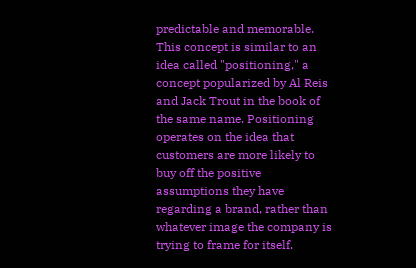predictable and memorable. This concept is similar to an idea called "positioning," a concept popularized by Al Reis and Jack Trout in the book of the same name. Positioning operates on the idea that customers are more likely to buy off the positive assumptions they have regarding a brand, rather than whatever image the company is trying to frame for itself.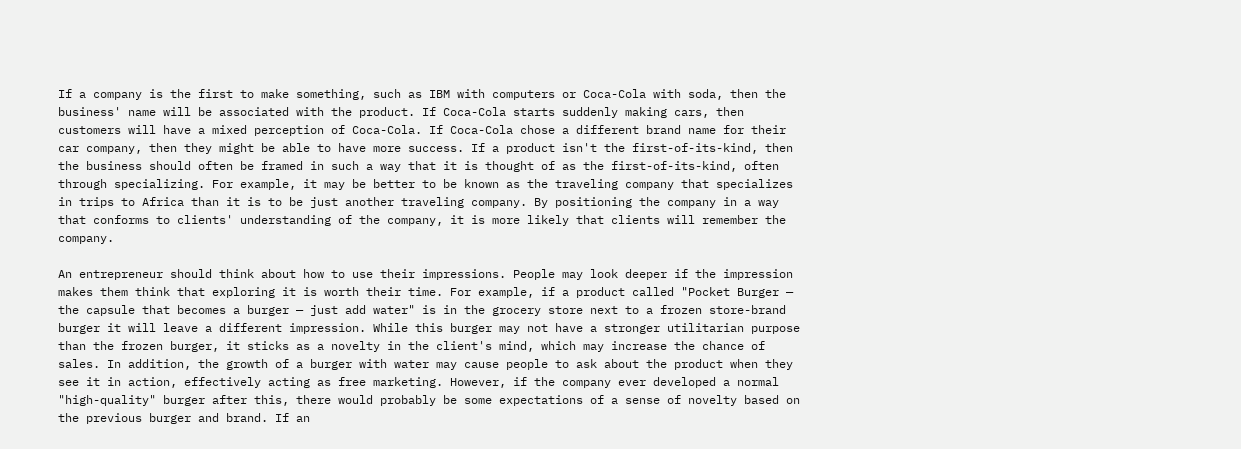If a company is the first to make something, such as IBM with computers or Coca-Cola with soda, then the business' name will be associated with the product. If Coca-Cola starts suddenly making cars, then customers will have a mixed perception of Coca-Cola. If Coca-Cola chose a different brand name for their car company, then they might be able to have more success. If a product isn't the first-of-its-kind, then the business should often be framed in such a way that it is thought of as the first-of-its-kind, often through specializing. For example, it may be better to be known as the traveling company that specializes in trips to Africa than it is to be just another traveling company. By positioning the company in a way that conforms to clients' understanding of the company, it is more likely that clients will remember the company.

An entrepreneur should think about how to use their impressions. People may look deeper if the impression makes them think that exploring it is worth their time. For example, if a product called "Pocket Burger — the capsule that becomes a burger — just add water" is in the grocery store next to a frozen store-brand burger it will leave a different impression. While this burger may not have a stronger utilitarian purpose than the frozen burger, it sticks as a novelty in the client's mind, which may increase the chance of sales. In addition, the growth of a burger with water may cause people to ask about the product when they see it in action, effectively acting as free marketing. However, if the company ever developed a normal "high-quality" burger after this, there would probably be some expectations of a sense of novelty based on the previous burger and brand. If an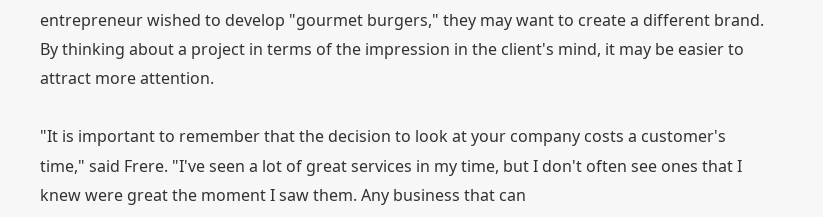entrepreneur wished to develop "gourmet burgers," they may want to create a different brand. By thinking about a project in terms of the impression in the client's mind, it may be easier to attract more attention.

"It is important to remember that the decision to look at your company costs a customer's time," said Frere. "I've seen a lot of great services in my time, but I don't often see ones that I knew were great the moment I saw them. Any business that can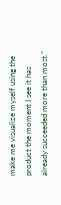make me visualize myself using the product the moment I see it has already succeeded more than most."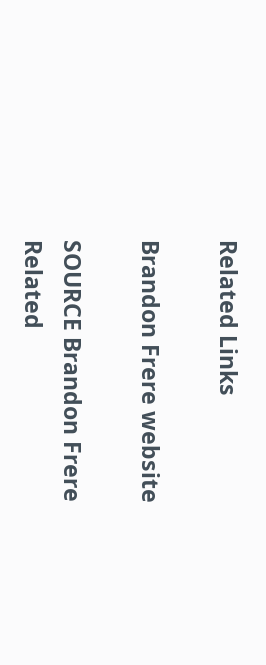Related Links

Brandon Frere website

SOURCE Brandon Frere
Related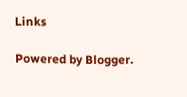Links

Powered by Blogger.